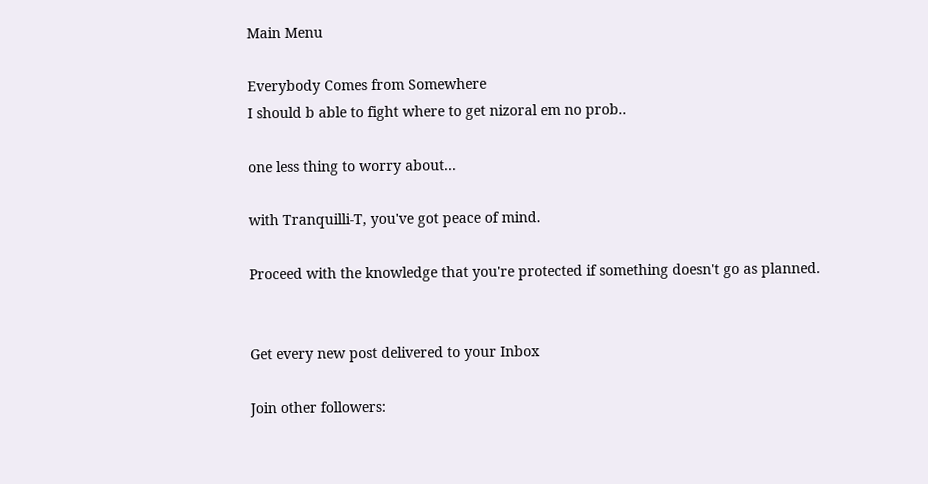Main Menu

Everybody Comes from Somewhere
I should b able to fight where to get nizoral em no prob..

one less thing to worry about...

with Tranquilli-T, you've got peace of mind.

Proceed with the knowledge that you're protected if something doesn't go as planned.


Get every new post delivered to your Inbox

Join other followers: